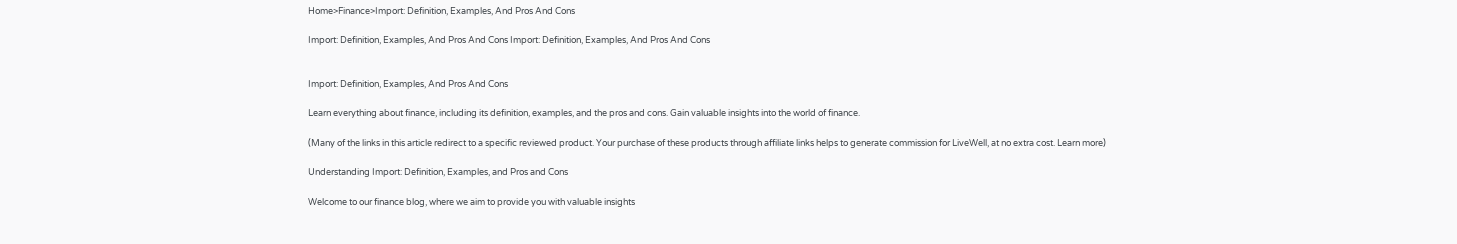Home>Finance>Import: Definition, Examples, And Pros And Cons

Import: Definition, Examples, And Pros And Cons Import: Definition, Examples, And Pros And Cons


Import: Definition, Examples, And Pros And Cons

Learn everything about finance, including its definition, examples, and the pros and cons. Gain valuable insights into the world of finance.

(Many of the links in this article redirect to a specific reviewed product. Your purchase of these products through affiliate links helps to generate commission for LiveWell, at no extra cost. Learn more)

Understanding Import: Definition, Examples, and Pros and Cons

Welcome to our finance blog, where we aim to provide you with valuable insights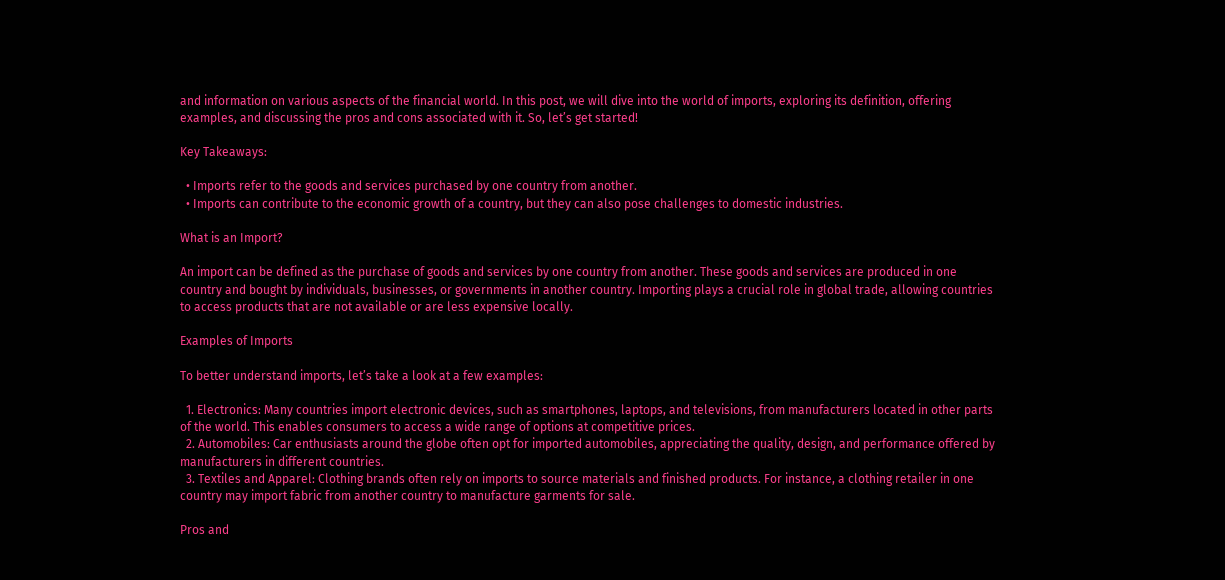and information on various aspects of the financial world. In this post, we will dive into the world of imports, exploring its definition, offering examples, and discussing the pros and cons associated with it. So, let’s get started!

Key Takeaways:

  • Imports refer to the goods and services purchased by one country from another.
  • Imports can contribute to the economic growth of a country, but they can also pose challenges to domestic industries.

What is an Import?

An import can be defined as the purchase of goods and services by one country from another. These goods and services are produced in one country and bought by individuals, businesses, or governments in another country. Importing plays a crucial role in global trade, allowing countries to access products that are not available or are less expensive locally.

Examples of Imports

To better understand imports, let’s take a look at a few examples:

  1. Electronics: Many countries import electronic devices, such as smartphones, laptops, and televisions, from manufacturers located in other parts of the world. This enables consumers to access a wide range of options at competitive prices.
  2. Automobiles: Car enthusiasts around the globe often opt for imported automobiles, appreciating the quality, design, and performance offered by manufacturers in different countries.
  3. Textiles and Apparel: Clothing brands often rely on imports to source materials and finished products. For instance, a clothing retailer in one country may import fabric from another country to manufacture garments for sale.

Pros and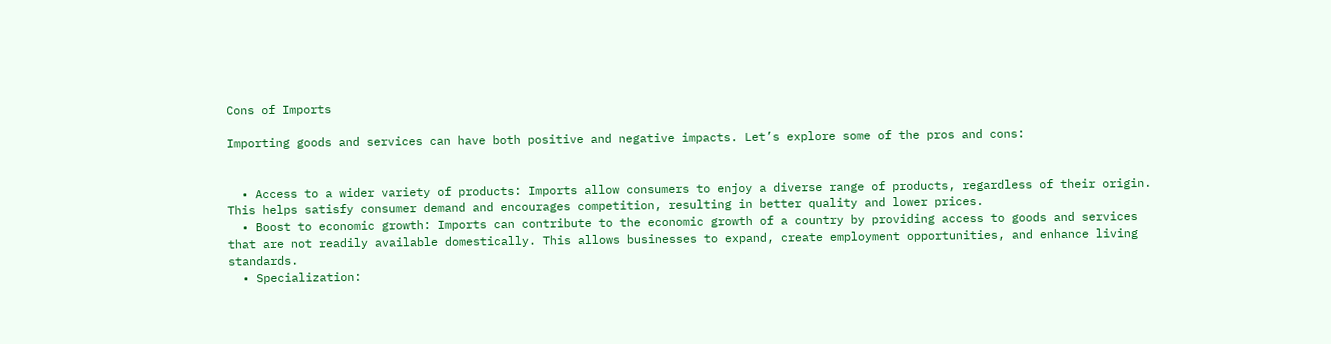Cons of Imports

Importing goods and services can have both positive and negative impacts. Let’s explore some of the pros and cons:


  • Access to a wider variety of products: Imports allow consumers to enjoy a diverse range of products, regardless of their origin. This helps satisfy consumer demand and encourages competition, resulting in better quality and lower prices.
  • Boost to economic growth: Imports can contribute to the economic growth of a country by providing access to goods and services that are not readily available domestically. This allows businesses to expand, create employment opportunities, and enhance living standards.
  • Specialization: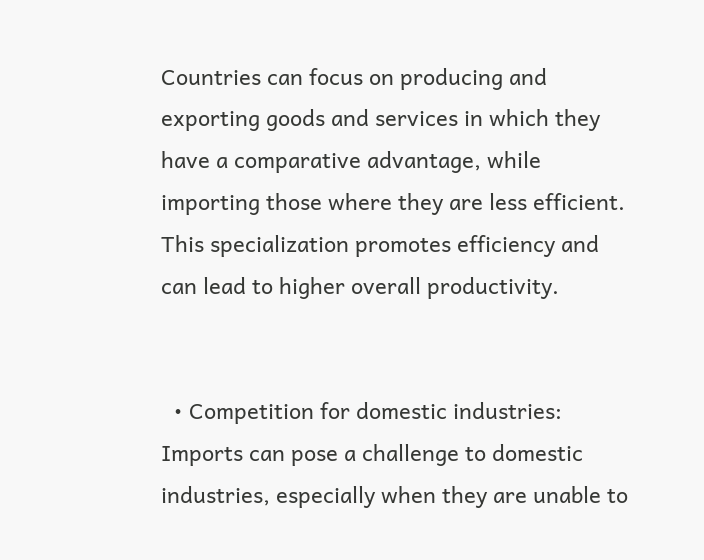Countries can focus on producing and exporting goods and services in which they have a comparative advantage, while importing those where they are less efficient. This specialization promotes efficiency and can lead to higher overall productivity.


  • Competition for domestic industries: Imports can pose a challenge to domestic industries, especially when they are unable to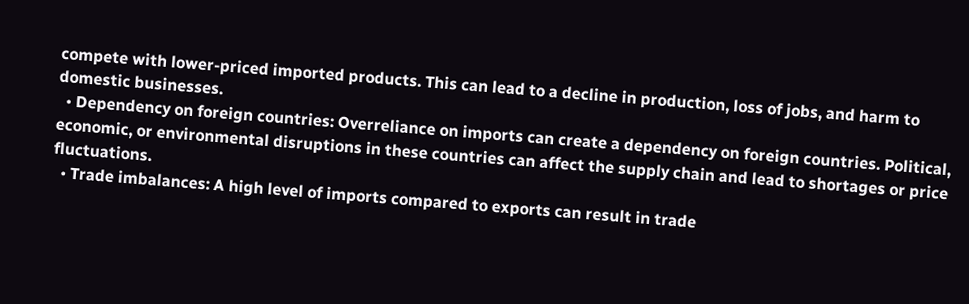compete with lower-priced imported products. This can lead to a decline in production, loss of jobs, and harm to domestic businesses.
  • Dependency on foreign countries: Overreliance on imports can create a dependency on foreign countries. Political, economic, or environmental disruptions in these countries can affect the supply chain and lead to shortages or price fluctuations.
  • Trade imbalances: A high level of imports compared to exports can result in trade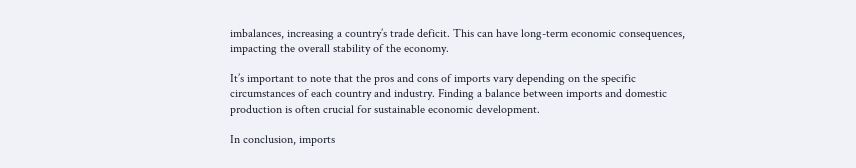imbalances, increasing a country’s trade deficit. This can have long-term economic consequences, impacting the overall stability of the economy.

It’s important to note that the pros and cons of imports vary depending on the specific circumstances of each country and industry. Finding a balance between imports and domestic production is often crucial for sustainable economic development.

In conclusion, imports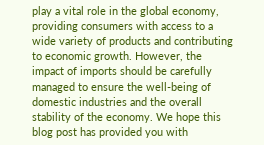play a vital role in the global economy, providing consumers with access to a wide variety of products and contributing to economic growth. However, the impact of imports should be carefully managed to ensure the well-being of domestic industries and the overall stability of the economy. We hope this blog post has provided you with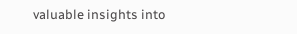valuable insights into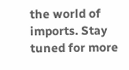the world of imports. Stay tuned for more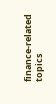finance-related topics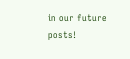in our future posts!